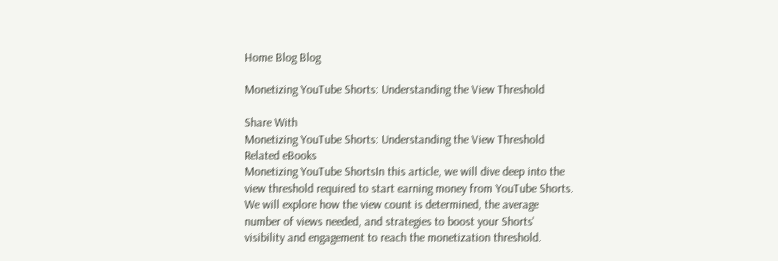Home Blog Blog

Monetizing YouTube Shorts: Understanding the View Threshold

Share With
Monetizing YouTube Shorts: Understanding the View Threshold
Related eBooks
Monetizing YouTube ShortsIn this article, we will dive deep into the view threshold required to start earning money from YouTube Shorts. We will explore how the view count is determined, the average number of views needed, and strategies to boost your Shorts' visibility and engagement to reach the monetization threshold.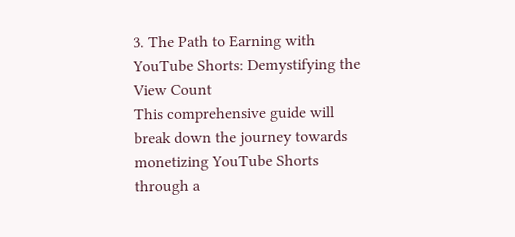3. The Path to Earning with YouTube Shorts: Demystifying the View Count
This comprehensive guide will break down the journey towards monetizing YouTube Shorts through a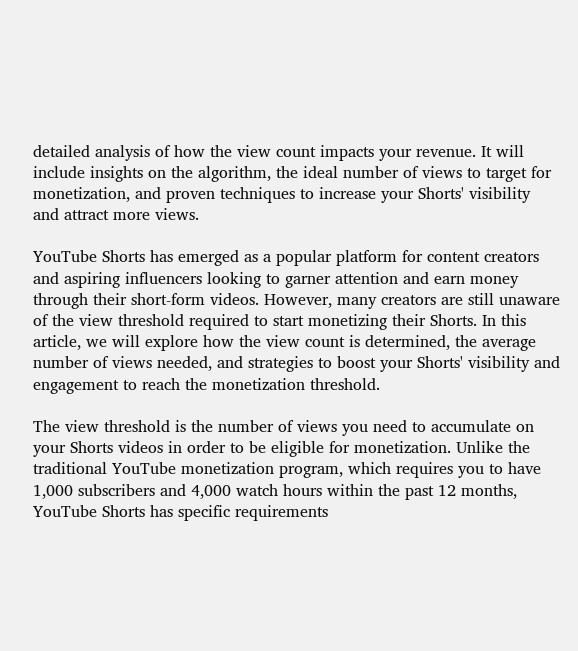detailed analysis of how the view count impacts your revenue. It will include insights on the algorithm, the ideal number of views to target for monetization, and proven techniques to increase your Shorts' visibility and attract more views.

YouTube Shorts has emerged as a popular platform for content creators and aspiring influencers looking to garner attention and earn money through their short-form videos. However, many creators are still unaware of the view threshold required to start monetizing their Shorts. In this article, we will explore how the view count is determined, the average number of views needed, and strategies to boost your Shorts' visibility and engagement to reach the monetization threshold.

The view threshold is the number of views you need to accumulate on your Shorts videos in order to be eligible for monetization. Unlike the traditional YouTube monetization program, which requires you to have 1,000 subscribers and 4,000 watch hours within the past 12 months, YouTube Shorts has specific requirements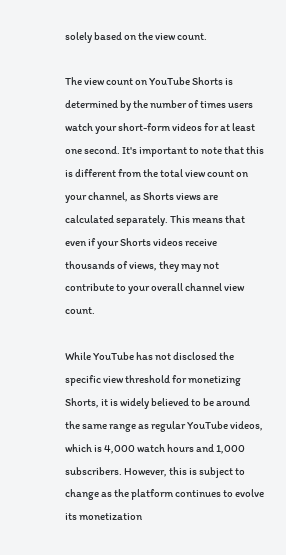solely based on the view count.

The view count on YouTube Shorts is determined by the number of times users watch your short-form videos for at least one second. It's important to note that this is different from the total view count on your channel, as Shorts views are calculated separately. This means that even if your Shorts videos receive thousands of views, they may not contribute to your overall channel view count.

While YouTube has not disclosed the specific view threshold for monetizing Shorts, it is widely believed to be around the same range as regular YouTube videos, which is 4,000 watch hours and 1,000 subscribers. However, this is subject to change as the platform continues to evolve its monetization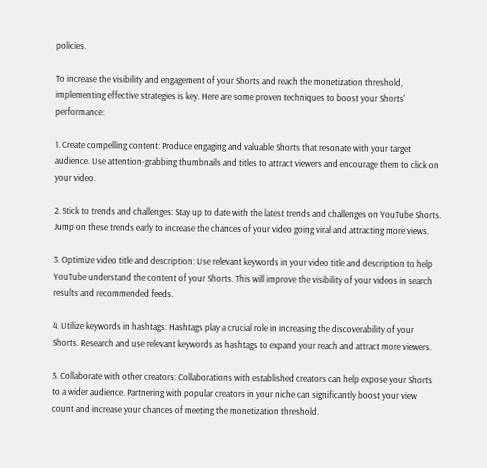policies.

To increase the visibility and engagement of your Shorts and reach the monetization threshold, implementing effective strategies is key. Here are some proven techniques to boost your Shorts' performance:

1. Create compelling content: Produce engaging and valuable Shorts that resonate with your target audience. Use attention-grabbing thumbnails and titles to attract viewers and encourage them to click on your video.

2. Stick to trends and challenges: Stay up to date with the latest trends and challenges on YouTube Shorts. Jump on these trends early to increase the chances of your video going viral and attracting more views.

3. Optimize video title and description: Use relevant keywords in your video title and description to help YouTube understand the content of your Shorts. This will improve the visibility of your videos in search results and recommended feeds.

4. Utilize keywords in hashtags: Hashtags play a crucial role in increasing the discoverability of your Shorts. Research and use relevant keywords as hashtags to expand your reach and attract more viewers.

5. Collaborate with other creators: Collaborations with established creators can help expose your Shorts to a wider audience. Partnering with popular creators in your niche can significantly boost your view count and increase your chances of meeting the monetization threshold.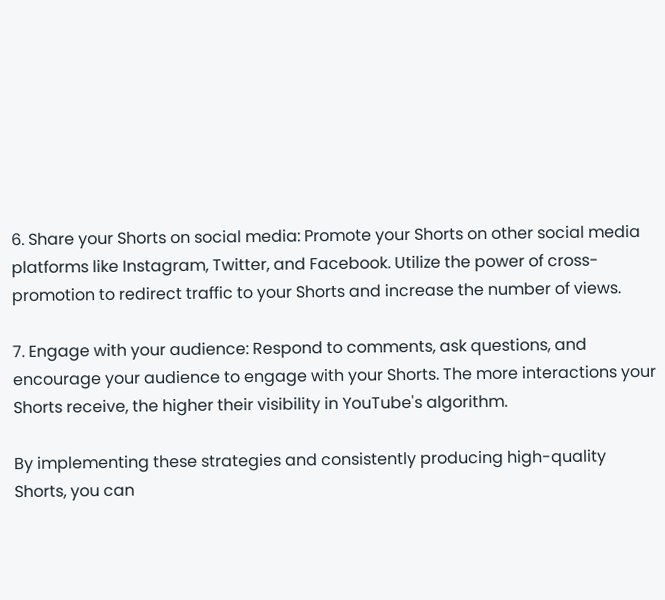6. Share your Shorts on social media: Promote your Shorts on other social media platforms like Instagram, Twitter, and Facebook. Utilize the power of cross-promotion to redirect traffic to your Shorts and increase the number of views.

7. Engage with your audience: Respond to comments, ask questions, and encourage your audience to engage with your Shorts. The more interactions your Shorts receive, the higher their visibility in YouTube's algorithm.

By implementing these strategies and consistently producing high-quality Shorts, you can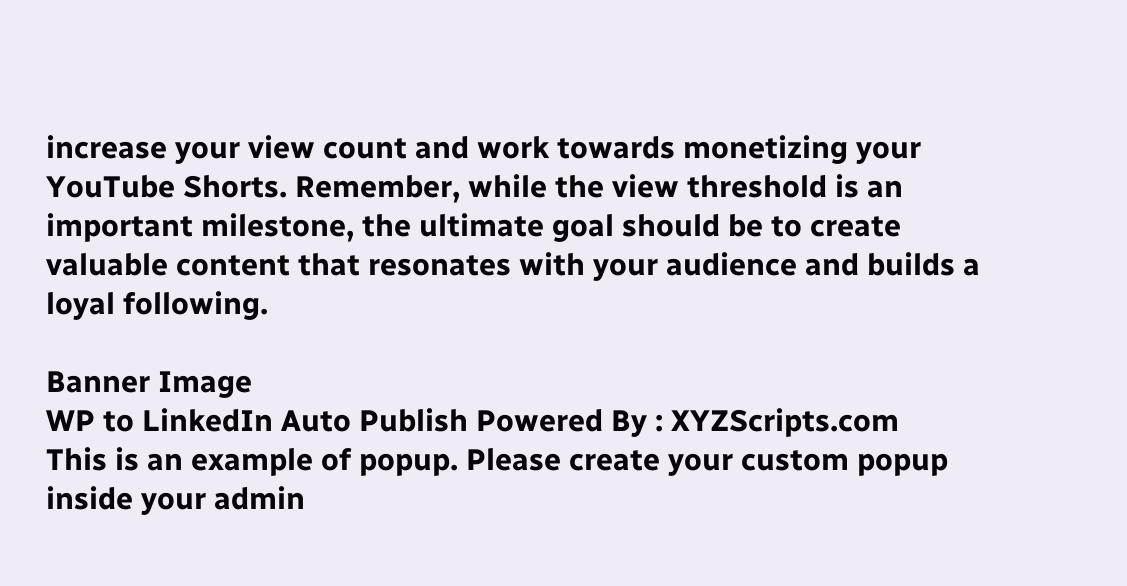increase your view count and work towards monetizing your YouTube Shorts. Remember, while the view threshold is an important milestone, the ultimate goal should be to create valuable content that resonates with your audience and builds a loyal following.

Banner Image
WP to LinkedIn Auto Publish Powered By : XYZScripts.com
This is an example of popup. Please create your custom popup inside your admin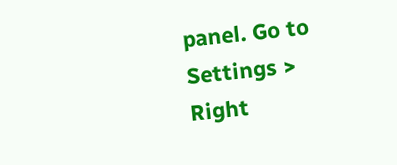panel. Go to Settings > Right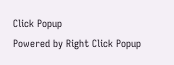Click Popup
Powered by Right Click Popup